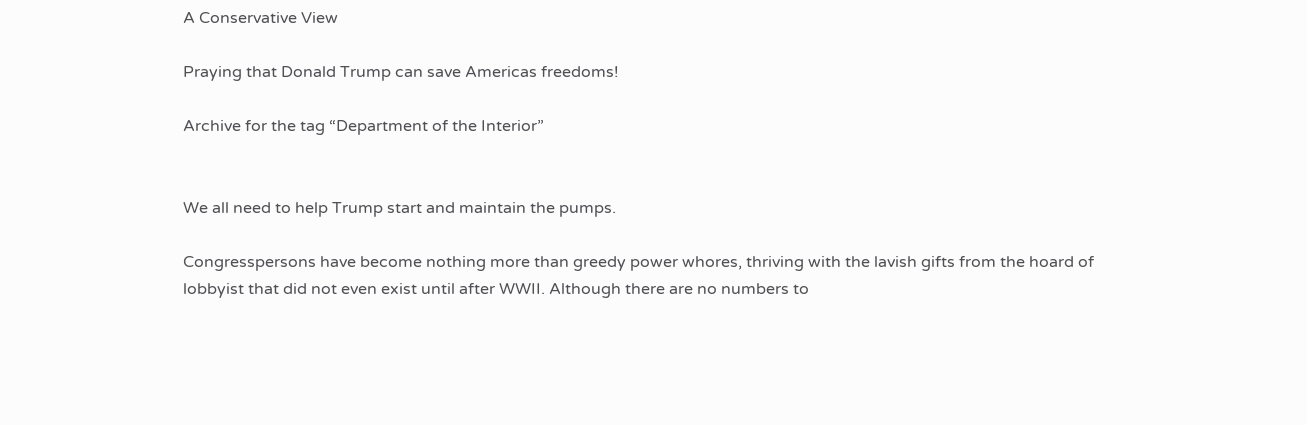A Conservative View

Praying that Donald Trump can save Americas freedoms!

Archive for the tag “Department of the Interior”


We all need to help Trump start and maintain the pumps.

Congresspersons have become nothing more than greedy power whores, thriving with the lavish gifts from the hoard of  lobbyist that did not even exist until after WWII. Although there are no numbers to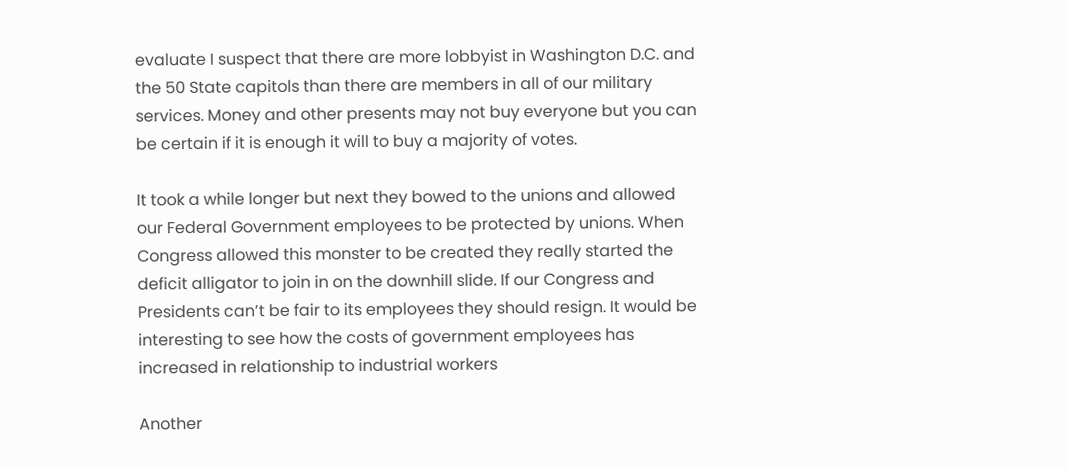evaluate I suspect that there are more lobbyist in Washington D.C. and the 50 State capitols than there are members in all of our military services. Money and other presents may not buy everyone but you can be certain if it is enough it will to buy a majority of votes.

It took a while longer but next they bowed to the unions and allowed our Federal Government employees to be protected by unions. When Congress allowed this monster to be created they really started the deficit alligator to join in on the downhill slide. If our Congress and Presidents can’t be fair to its employees they should resign. It would be interesting to see how the costs of government employees has increased in relationship to industrial workers

Another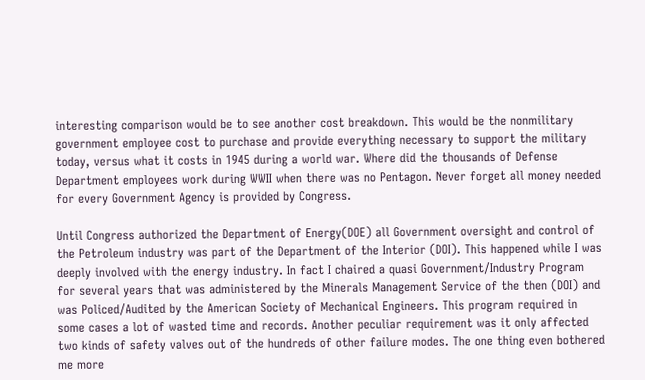interesting comparison would be to see another cost breakdown. This would be the nonmilitary government employee cost to purchase and provide everything necessary to support the military today, versus what it costs in 1945 during a world war. Where did the thousands of Defense Department employees work during WWII when there was no Pentagon. Never forget all money needed for every Government Agency is provided by Congress.

Until Congress authorized the Department of Energy(DOE) all Government oversight and control of the Petroleum industry was part of the Department of the Interior (DOI). This happened while I was deeply involved with the energy industry. In fact I chaired a quasi Government/Industry Program for several years that was administered by the Minerals Management Service of the then (DOI) and was Policed/Audited by the American Society of Mechanical Engineers. This program required in some cases a lot of wasted time and records. Another peculiar requirement was it only affected two kinds of safety valves out of the hundreds of other failure modes. The one thing even bothered me more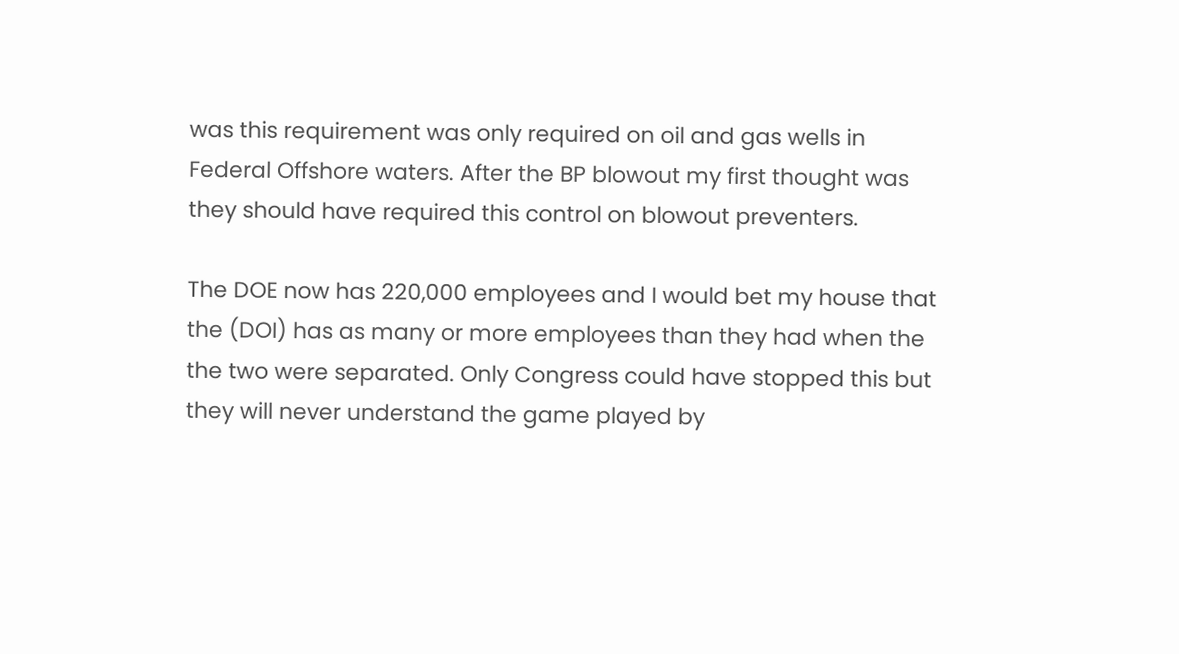was this requirement was only required on oil and gas wells in Federal Offshore waters. After the BP blowout my first thought was they should have required this control on blowout preventers.

The DOE now has 220,000 employees and I would bet my house that the (DOI) has as many or more employees than they had when the the two were separated. Only Congress could have stopped this but they will never understand the game played by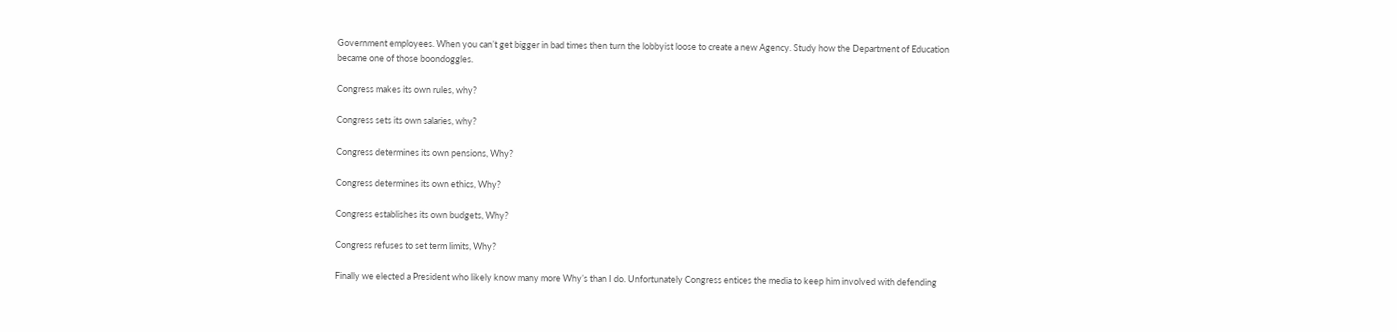Government employees. When you can’t get bigger in bad times then turn the lobbyist loose to create a new Agency. Study how the Department of Education became one of those boondoggles.

Congress makes its own rules, why?

Congress sets its own salaries, why?

Congress determines its own pensions, Why?

Congress determines its own ethics, Why?

Congress establishes its own budgets, Why?

Congress refuses to set term limits, Why?

Finally we elected a President who likely know many more Why’s than I do. Unfortunately Congress entices the media to keep him involved with defending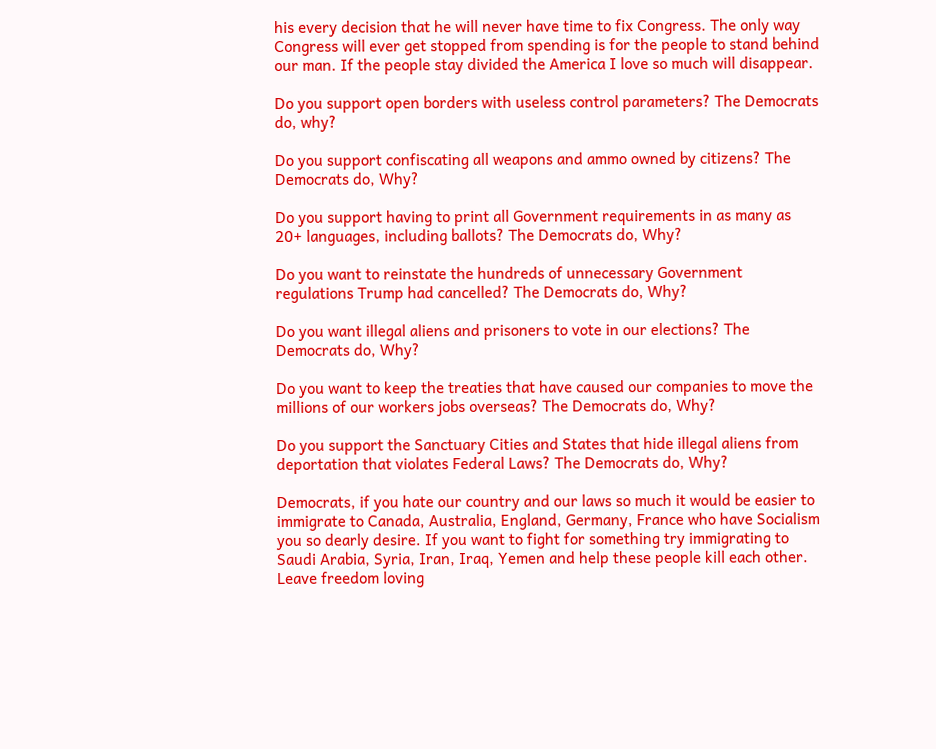his every decision that he will never have time to fix Congress. The only way Congress will ever get stopped from spending is for the people to stand behind our man. If the people stay divided the America I love so much will disappear.

Do you support open borders with useless control parameters? The Democrats do, why?

Do you support confiscating all weapons and ammo owned by citizens? The Democrats do, Why?

Do you support having to print all Government requirements in as many as 20+ languages, including ballots? The Democrats do, Why?

Do you want to reinstate the hundreds of unnecessary Government regulations Trump had cancelled? The Democrats do, Why?

Do you want illegal aliens and prisoners to vote in our elections? The Democrats do, Why?

Do you want to keep the treaties that have caused our companies to move the millions of our workers jobs overseas? The Democrats do, Why?

Do you support the Sanctuary Cities and States that hide illegal aliens from deportation that violates Federal Laws? The Democrats do, Why?

Democrats, if you hate our country and our laws so much it would be easier to immigrate to Canada, Australia, England, Germany, France who have Socialism you so dearly desire. If you want to fight for something try immigrating to Saudi Arabia, Syria, Iran, Iraq, Yemen and help these people kill each other. Leave freedom loving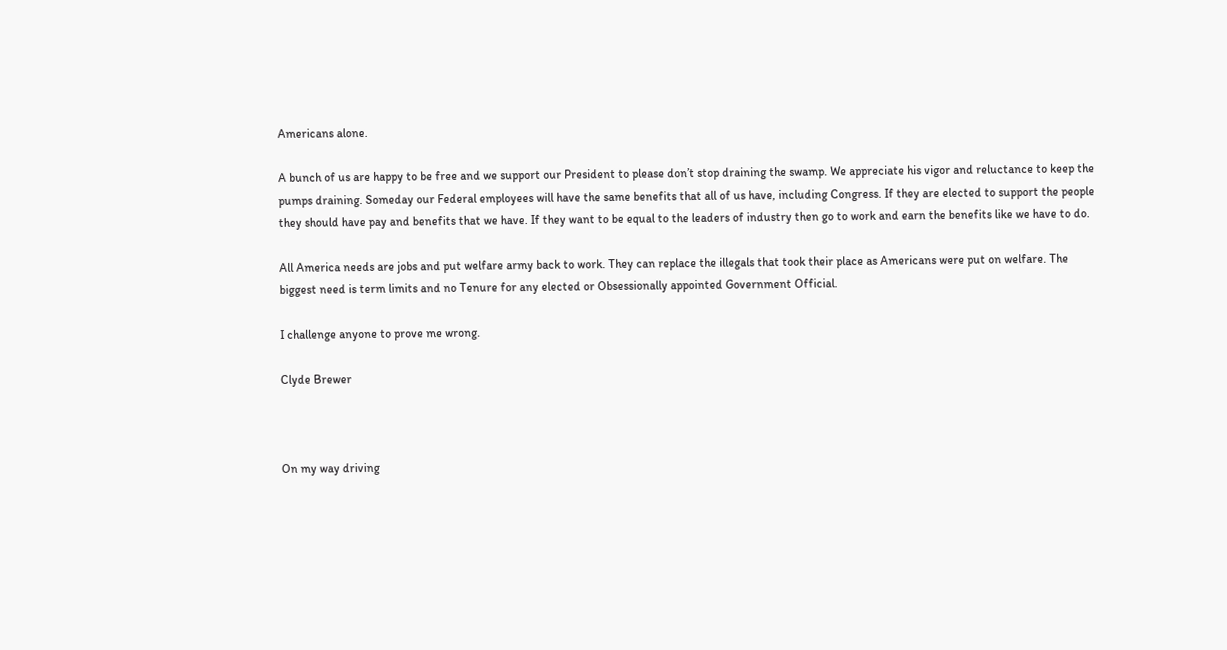Americans alone.

A bunch of us are happy to be free and we support our President to please don’t stop draining the swamp. We appreciate his vigor and reluctance to keep the pumps draining. Someday our Federal employees will have the same benefits that all of us have, including Congress. If they are elected to support the people they should have pay and benefits that we have. If they want to be equal to the leaders of industry then go to work and earn the benefits like we have to do.

All America needs are jobs and put welfare army back to work. They can replace the illegals that took their place as Americans were put on welfare. The biggest need is term limits and no Tenure for any elected or Obsessionally appointed Government Official.

I challenge anyone to prove me wrong.

Clyde Brewer



On my way driving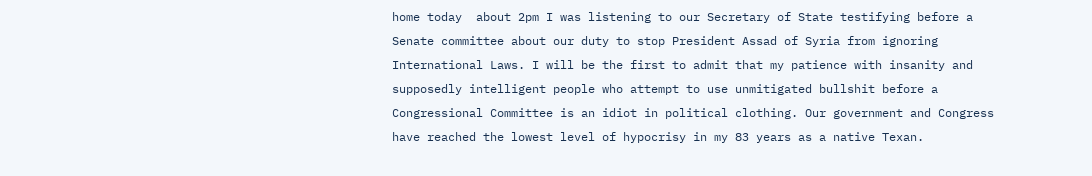home today  about 2pm I was listening to our Secretary of State testifying before a Senate committee about our duty to stop President Assad of Syria from ignoring International Laws. I will be the first to admit that my patience with insanity and supposedly intelligent people who attempt to use unmitigated bullshit before a Congressional Committee is an idiot in political clothing. Our government and Congress have reached the lowest level of hypocrisy in my 83 years as a native Texan.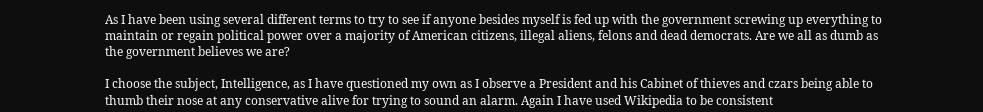As I have been using several different terms to try to see if anyone besides myself is fed up with the government screwing up everything to maintain or regain political power over a majority of American citizens, illegal aliens, felons and dead democrats. Are we all as dumb as the government believes we are?

I choose the subject, Intelligence, as I have questioned my own as I observe a President and his Cabinet of thieves and czars being able to thumb their nose at any conservative alive for trying to sound an alarm. Again I have used Wikipedia to be consistent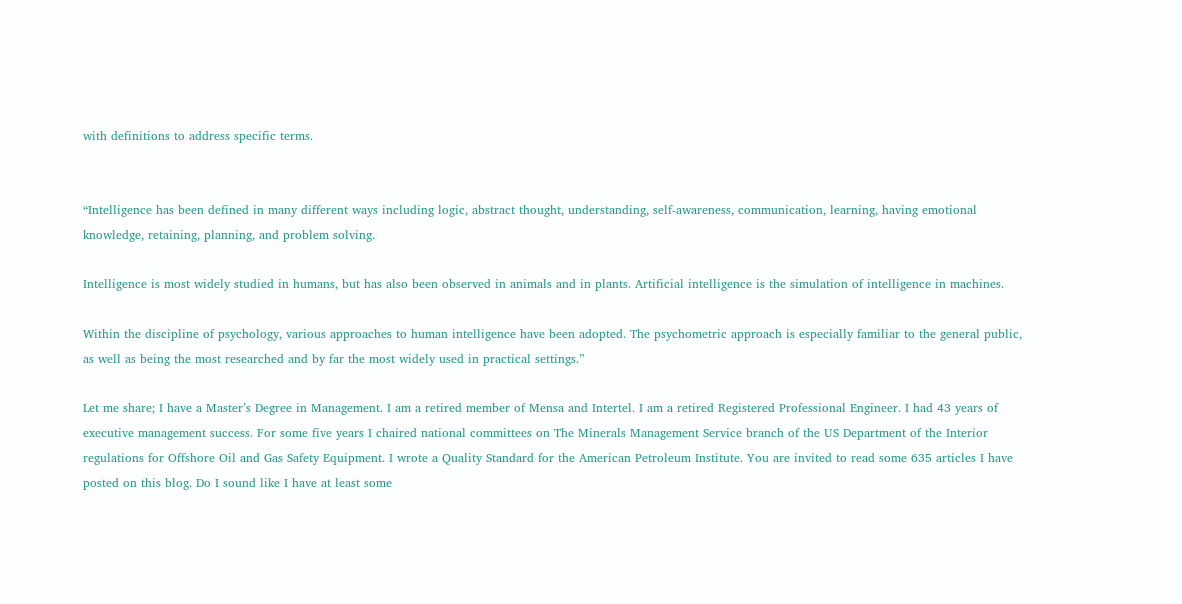with definitions to address specific terms.


“Intelligence has been defined in many different ways including logic, abstract thought, understanding, self-awareness, communication, learning, having emotional knowledge, retaining, planning, and problem solving.

Intelligence is most widely studied in humans, but has also been observed in animals and in plants. Artificial intelligence is the simulation of intelligence in machines.

Within the discipline of psychology, various approaches to human intelligence have been adopted. The psychometric approach is especially familiar to the general public, as well as being the most researched and by far the most widely used in practical settings.”

Let me share; I have a Master’s Degree in Management. I am a retired member of Mensa and Intertel. I am a retired Registered Professional Engineer. I had 43 years of executive management success. For some five years I chaired national committees on The Minerals Management Service branch of the US Department of the Interior regulations for Offshore Oil and Gas Safety Equipment. I wrote a Quality Standard for the American Petroleum Institute. You are invited to read some 635 articles I have posted on this blog. Do I sound like I have at least some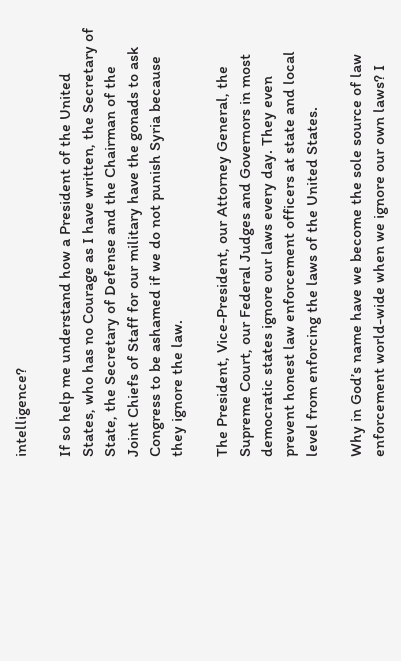intelligence?

If so help me understand how a President of the United States, who has no Courage as I have written, the Secretary of State, the Secretary of Defense and the Chairman of the Joint Chiefs of Staff for our military have the gonads to ask Congress to be ashamed if we do not punish Syria because they ignore the law.

The President, Vice-President, our Attorney General, the Supreme Court, our Federal Judges and Governors in most democratic states ignore our laws every day. They even prevent honest law enforcement officers at state and local level from enforcing the laws of the United States.

Why in God’s name have we become the sole source of law enforcement world-wide when we ignore our own laws? I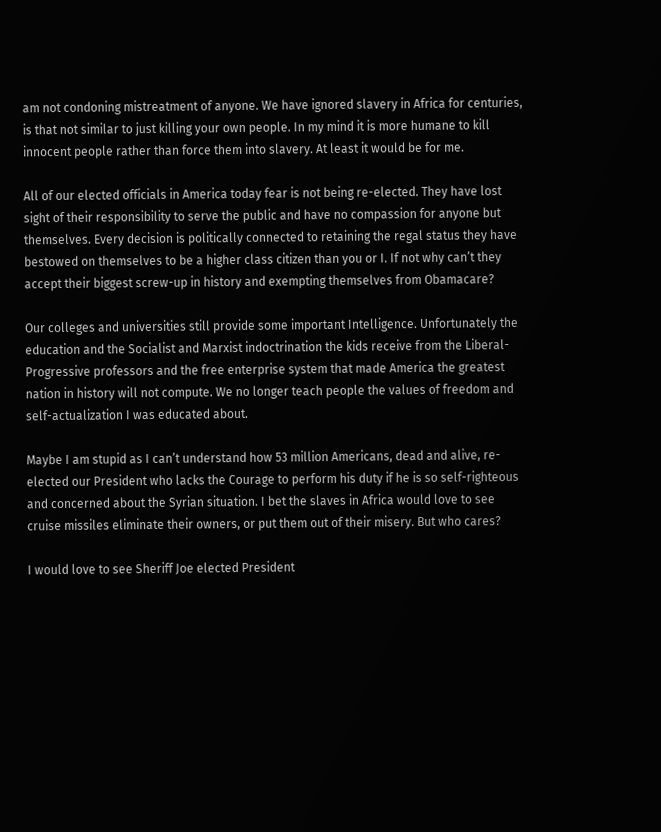am not condoning mistreatment of anyone. We have ignored slavery in Africa for centuries, is that not similar to just killing your own people. In my mind it is more humane to kill innocent people rather than force them into slavery. At least it would be for me.

All of our elected officials in America today fear is not being re-elected. They have lost sight of their responsibility to serve the public and have no compassion for anyone but themselves. Every decision is politically connected to retaining the regal status they have bestowed on themselves to be a higher class citizen than you or I. If not why can’t they accept their biggest screw-up in history and exempting themselves from Obamacare?

Our colleges and universities still provide some important Intelligence. Unfortunately the education and the Socialist and Marxist indoctrination the kids receive from the Liberal-Progressive professors and the free enterprise system that made America the greatest nation in history will not compute. We no longer teach people the values of freedom and self-actualization I was educated about.

Maybe I am stupid as I can’t understand how 53 million Americans, dead and alive, re-elected our President who lacks the Courage to perform his duty if he is so self-righteous and concerned about the Syrian situation. I bet the slaves in Africa would love to see cruise missiles eliminate their owners, or put them out of their misery. But who cares?

I would love to see Sheriff Joe elected President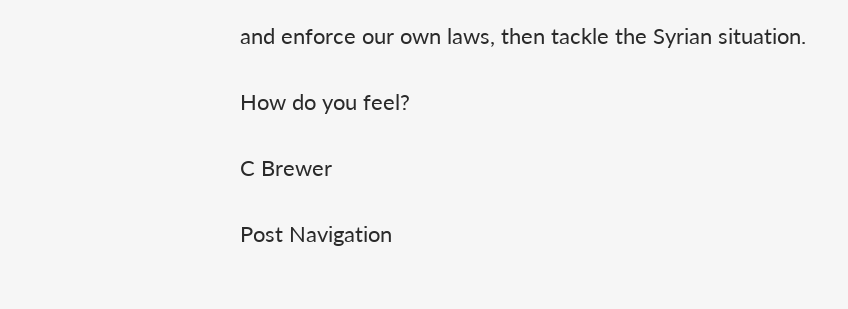and enforce our own laws, then tackle the Syrian situation.

How do you feel?

C Brewer

Post Navigation